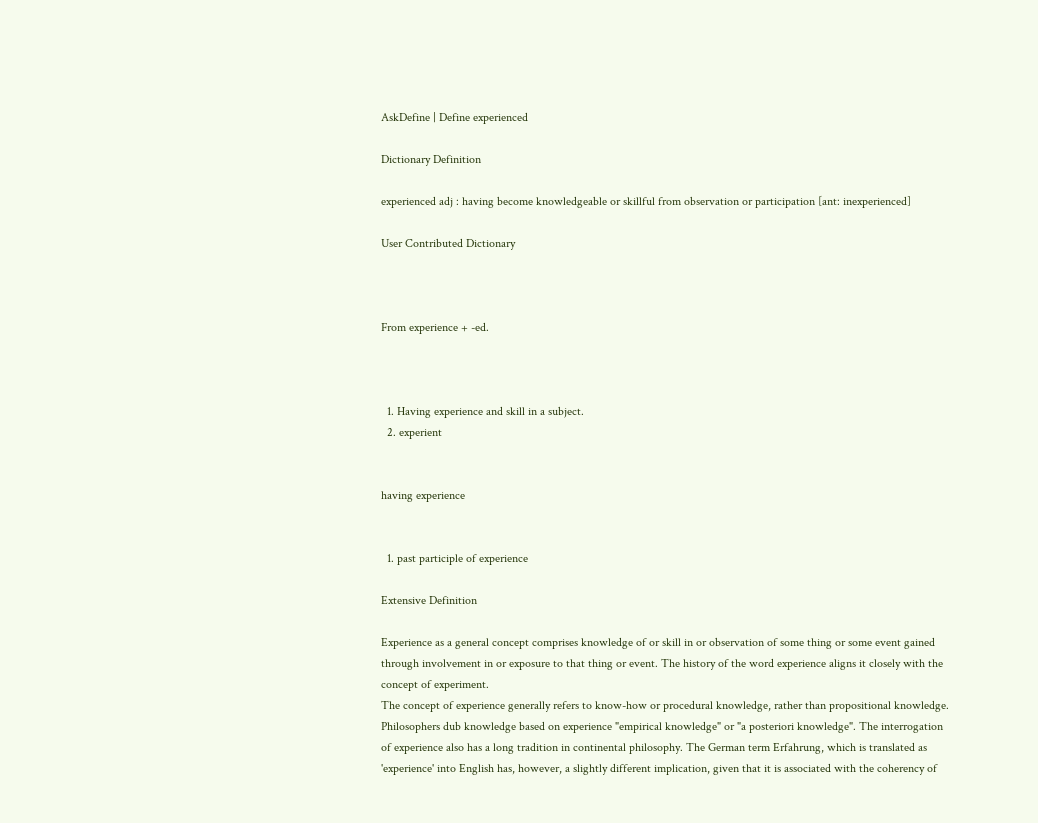AskDefine | Define experienced

Dictionary Definition

experienced adj : having become knowledgeable or skillful from observation or participation [ant: inexperienced]

User Contributed Dictionary



From experience + -ed.



  1. Having experience and skill in a subject.
  2. experient


having experience


  1. past participle of experience

Extensive Definition

Experience as a general concept comprises knowledge of or skill in or observation of some thing or some event gained through involvement in or exposure to that thing or event. The history of the word experience aligns it closely with the concept of experiment.
The concept of experience generally refers to know-how or procedural knowledge, rather than propositional knowledge. Philosophers dub knowledge based on experience "empirical knowledge" or "a posteriori knowledge". The interrogation of experience also has a long tradition in continental philosophy. The German term Erfahrung, which is translated as 'experience' into English has, however, a slightly different implication, given that it is associated with the coherency of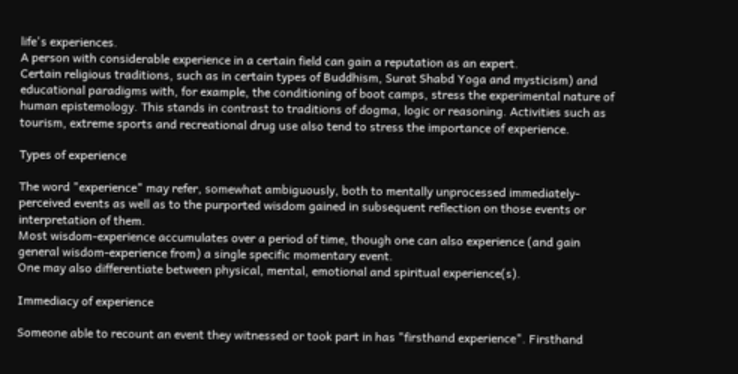life's experiences.
A person with considerable experience in a certain field can gain a reputation as an expert.
Certain religious traditions, such as in certain types of Buddhism, Surat Shabd Yoga and mysticism) and educational paradigms with, for example, the conditioning of boot camps, stress the experimental nature of human epistemology. This stands in contrast to traditions of dogma, logic or reasoning. Activities such as tourism, extreme sports and recreational drug use also tend to stress the importance of experience.

Types of experience

The word "experience" may refer, somewhat ambiguously, both to mentally unprocessed immediately-perceived events as well as to the purported wisdom gained in subsequent reflection on those events or interpretation of them.
Most wisdom-experience accumulates over a period of time, though one can also experience (and gain general wisdom-experience from) a single specific momentary event.
One may also differentiate between physical, mental, emotional and spiritual experience(s).

Immediacy of experience

Someone able to recount an event they witnessed or took part in has "firsthand experience". Firsthand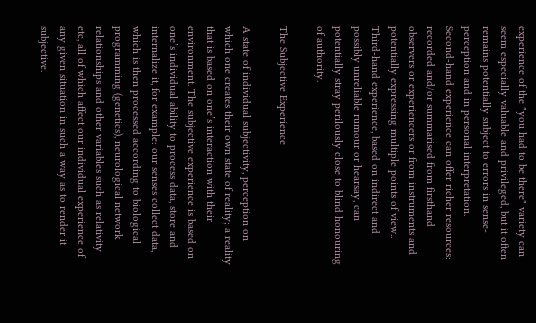experience of the "you had to be there" variety can seem especially valuable and privileged, but it often remains potentially subject to errors in sense-perception and in personal interpretation.
Second-hand experience can offer richer resources: recorded and/or summarised from firsthand observers or experiencers or from instruments and potentially expressing multiple points of view..
Third-hand experience, based on indirect and possibly unreliable rumour or hearsay, can potentially stray perilously close to blind honouring of authority.

The Subjective Experience

A state of individual subjectivity, perception on which one creates their own state of reality; a reality that is based on one’s interaction with their environment. The subjective experience is based on one’s individual ability to process data, store and internalize it, for example: our senses collect data, which is then processed according to biological programming (genetics), neurological network relationships and other variables such as relativity etc, all of which affect our individual experience of any given situation in such a way as to render it subjective.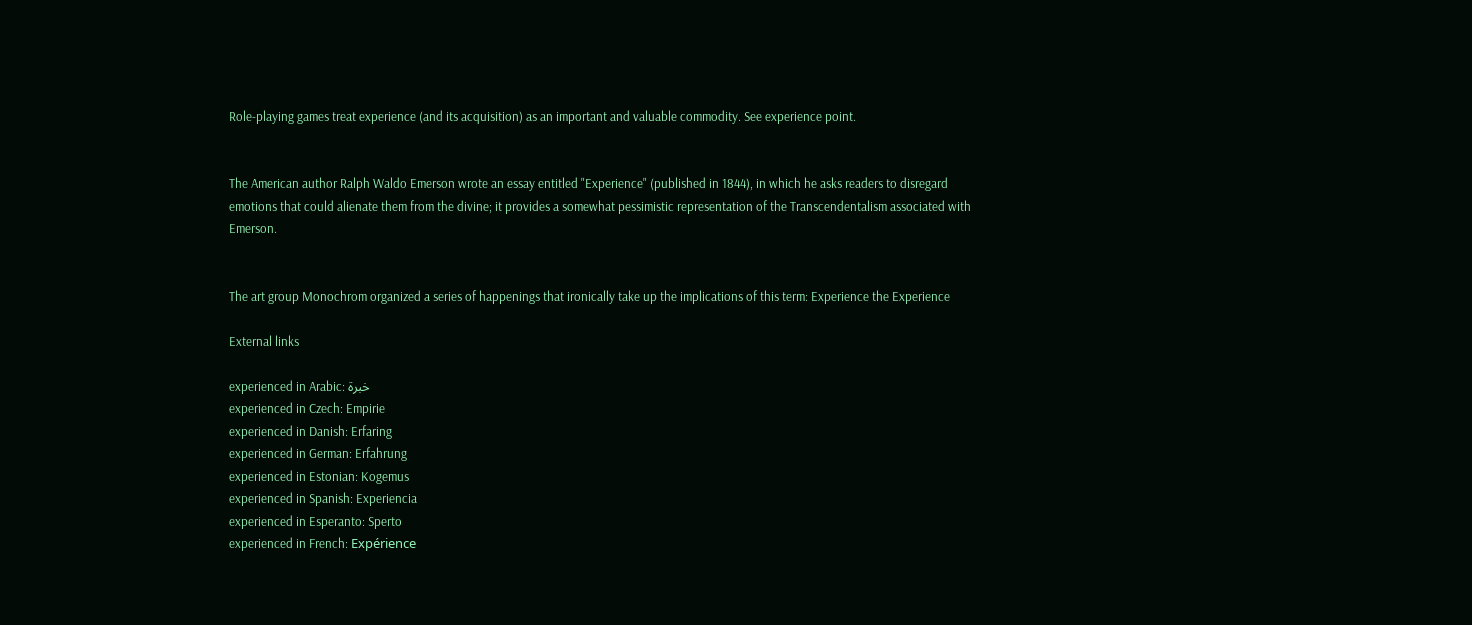Role-playing games treat experience (and its acquisition) as an important and valuable commodity. See experience point.


The American author Ralph Waldo Emerson wrote an essay entitled "Experience" (published in 1844), in which he asks readers to disregard emotions that could alienate them from the divine; it provides a somewhat pessimistic representation of the Transcendentalism associated with Emerson.


The art group Monochrom organized a series of happenings that ironically take up the implications of this term: Experience the Experience

External links

experienced in Arabic: خبرة
experienced in Czech: Empirie
experienced in Danish: Erfaring
experienced in German: Erfahrung
experienced in Estonian: Kogemus
experienced in Spanish: Experiencia
experienced in Esperanto: Sperto
experienced in French: Expérience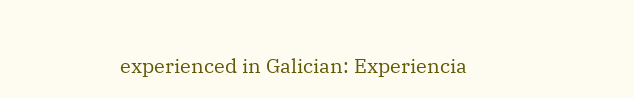experienced in Galician: Experiencia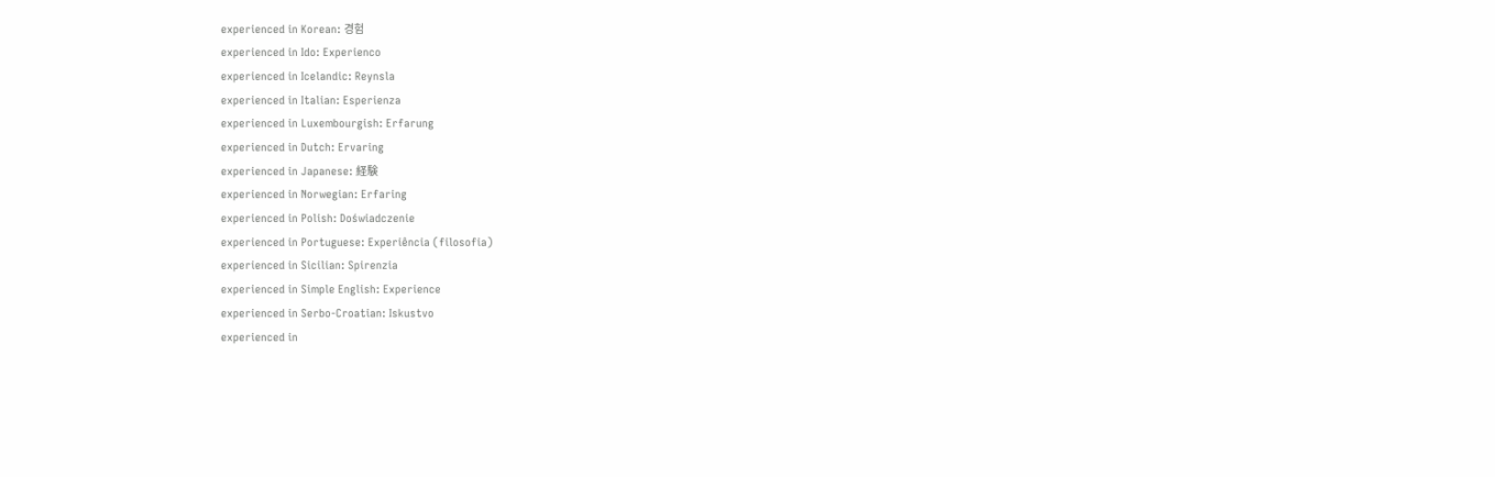experienced in Korean: 경험
experienced in Ido: Experienco
experienced in Icelandic: Reynsla
experienced in Italian: Esperienza
experienced in Luxembourgish: Erfarung
experienced in Dutch: Ervaring
experienced in Japanese: 経験
experienced in Norwegian: Erfaring
experienced in Polish: Doświadczenie
experienced in Portuguese: Experiência (filosofia)
experienced in Sicilian: Spirenzia
experienced in Simple English: Experience
experienced in Serbo-Croatian: Iskustvo
experienced in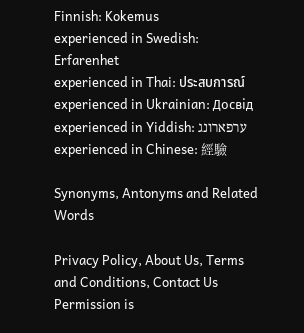Finnish: Kokemus
experienced in Swedish: Erfarenhet
experienced in Thai: ประสบการณ์
experienced in Ukrainian: Досвід
experienced in Yiddish: ערפארונג
experienced in Chinese: 經驗

Synonyms, Antonyms and Related Words

Privacy Policy, About Us, Terms and Conditions, Contact Us
Permission is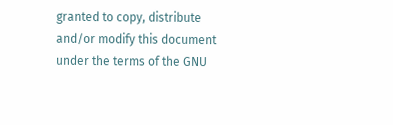granted to copy, distribute and/or modify this document under the terms of the GNU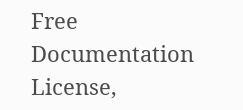Free Documentation License,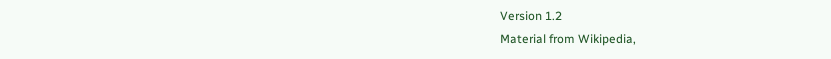Version 1.2
Material from Wikipedia,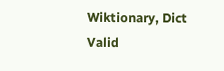Wiktionary, Dict
Valid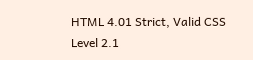HTML 4.01 Strict, Valid CSS Level 2.1